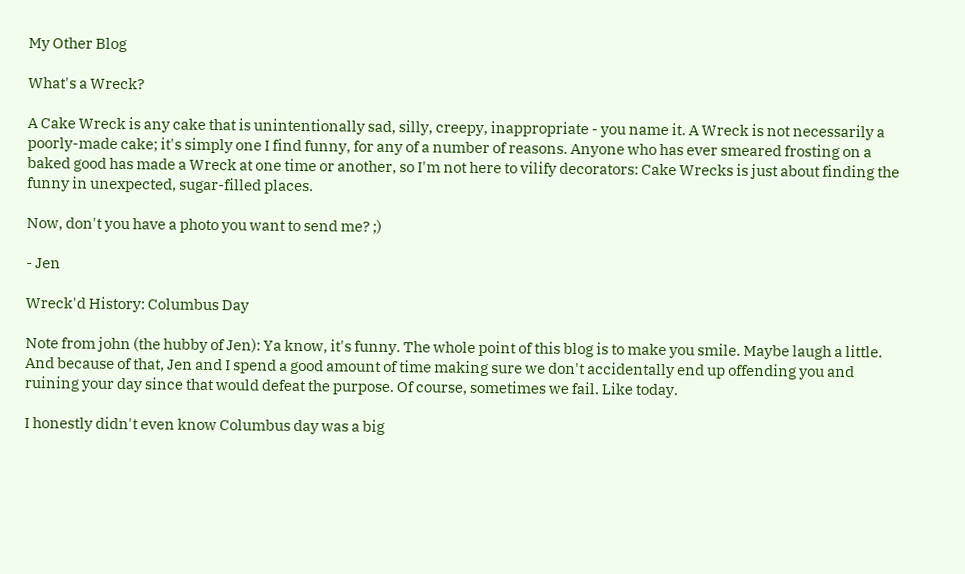My Other Blog

What's a Wreck?

A Cake Wreck is any cake that is unintentionally sad, silly, creepy, inappropriate - you name it. A Wreck is not necessarily a poorly-made cake; it's simply one I find funny, for any of a number of reasons. Anyone who has ever smeared frosting on a baked good has made a Wreck at one time or another, so I'm not here to vilify decorators: Cake Wrecks is just about finding the funny in unexpected, sugar-filled places.

Now, don't you have a photo you want to send me? ;)

- Jen

Wreck'd History: Columbus Day

Note from john (the hubby of Jen): Ya know, it's funny. The whole point of this blog is to make you smile. Maybe laugh a little. And because of that, Jen and I spend a good amount of time making sure we don't accidentally end up offending you and ruining your day since that would defeat the purpose. Of course, sometimes we fail. Like today.

I honestly didn't even know Columbus day was a big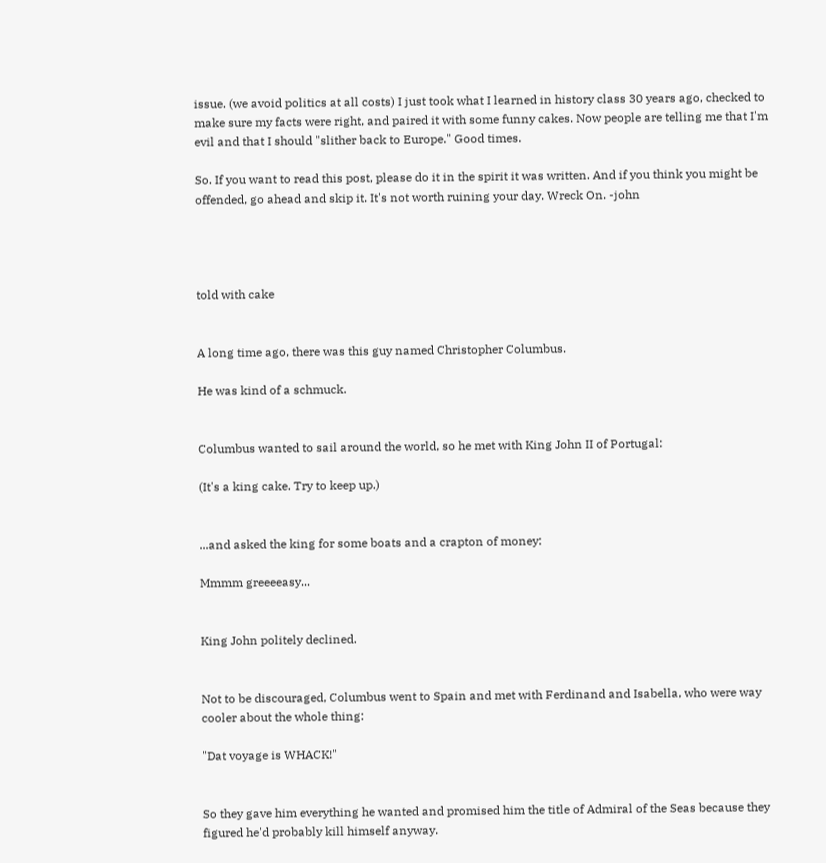issue. (we avoid politics at all costs) I just took what I learned in history class 30 years ago, checked to make sure my facts were right, and paired it with some funny cakes. Now people are telling me that I'm evil and that I should "slither back to Europe." Good times.

So. If you want to read this post, please do it in the spirit it was written. And if you think you might be offended, go ahead and skip it. It's not worth ruining your day. Wreck On. -john




told with cake


A long time ago, there was this guy named Christopher Columbus.

He was kind of a schmuck.


Columbus wanted to sail around the world, so he met with King John II of Portugal:

(It's a king cake. Try to keep up.)


...and asked the king for some boats and a crapton of money:

Mmmm greeeeasy...


King John politely declined.


Not to be discouraged, Columbus went to Spain and met with Ferdinand and Isabella, who were way cooler about the whole thing:

"Dat voyage is WHACK!"


So they gave him everything he wanted and promised him the title of Admiral of the Seas because they figured he'd probably kill himself anyway.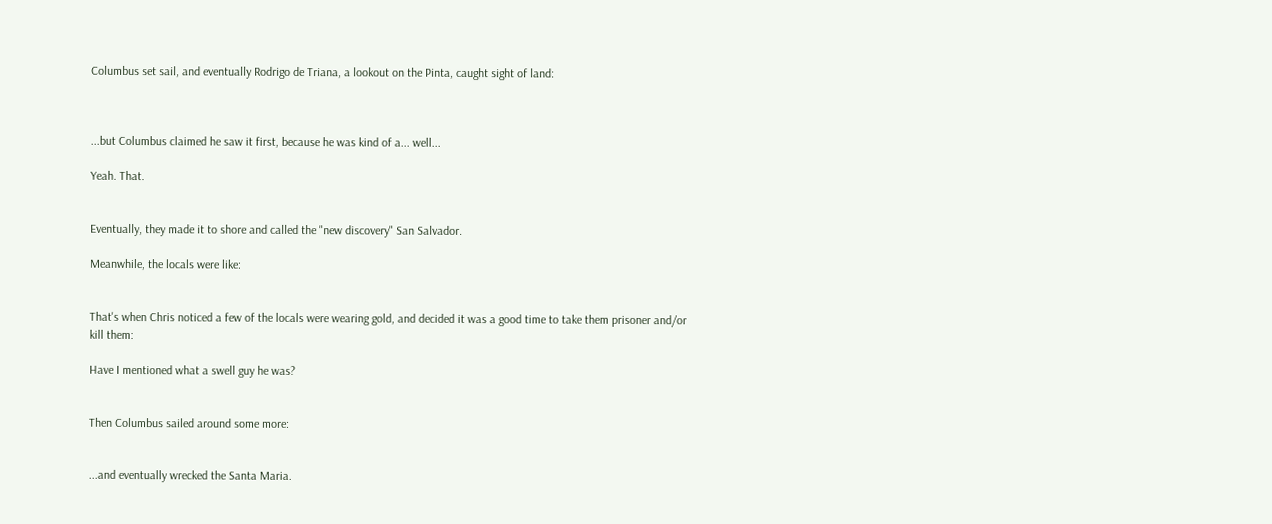Columbus set sail, and eventually Rodrigo de Triana, a lookout on the Pinta, caught sight of land:



...but Columbus claimed he saw it first, because he was kind of a... well...

Yeah. That.


Eventually, they made it to shore and called the "new discovery" San Salvador.

Meanwhile, the locals were like:


That's when Chris noticed a few of the locals were wearing gold, and decided it was a good time to take them prisoner and/or kill them:

Have I mentioned what a swell guy he was?


Then Columbus sailed around some more:


...and eventually wrecked the Santa Maria.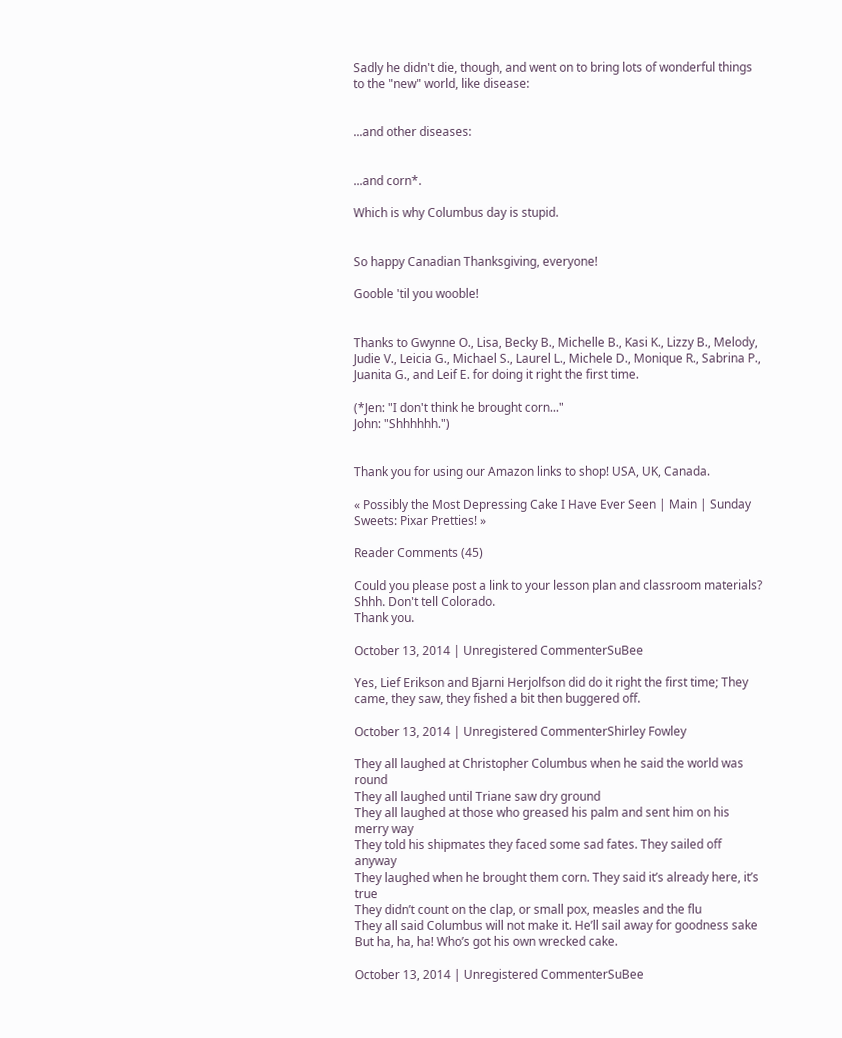Sadly he didn't die, though, and went on to bring lots of wonderful things to the "new" world, like disease:


...and other diseases:


...and corn*.

Which is why Columbus day is stupid.


So happy Canadian Thanksgiving, everyone!

Gooble 'til you wooble!


Thanks to Gwynne O., Lisa, Becky B., Michelle B., Kasi K., Lizzy B., Melody, Judie V., Leicia G., Michael S., Laurel L., Michele D., Monique R., Sabrina P., Juanita G., and Leif E. for doing it right the first time.

(*Jen: "I don't think he brought corn..."
John: "Shhhhhh.")


Thank you for using our Amazon links to shop! USA, UK, Canada.

« Possibly the Most Depressing Cake I Have Ever Seen | Main | Sunday Sweets: Pixar Pretties! »

Reader Comments (45)

Could you please post a link to your lesson plan and classroom materials? Shhh. Don't tell Colorado.
Thank you.

October 13, 2014 | Unregistered CommenterSuBee

Yes, Lief Erikson and Bjarni Herjolfson did do it right the first time; They came, they saw, they fished a bit then buggered off.

October 13, 2014 | Unregistered CommenterShirley Fowley

They all laughed at Christopher Columbus when he said the world was round
They all laughed until Triane saw dry ground
They all laughed at those who greased his palm and sent him on his merry way
They told his shipmates they faced some sad fates. They sailed off anyway
They laughed when he brought them corn. They said it’s already here, it’s true
They didn’t count on the clap, or small pox, measles and the flu
They all said Columbus will not make it. He’ll sail away for goodness sake
But ha, ha, ha! Who’s got his own wrecked cake.

October 13, 2014 | Unregistered CommenterSuBee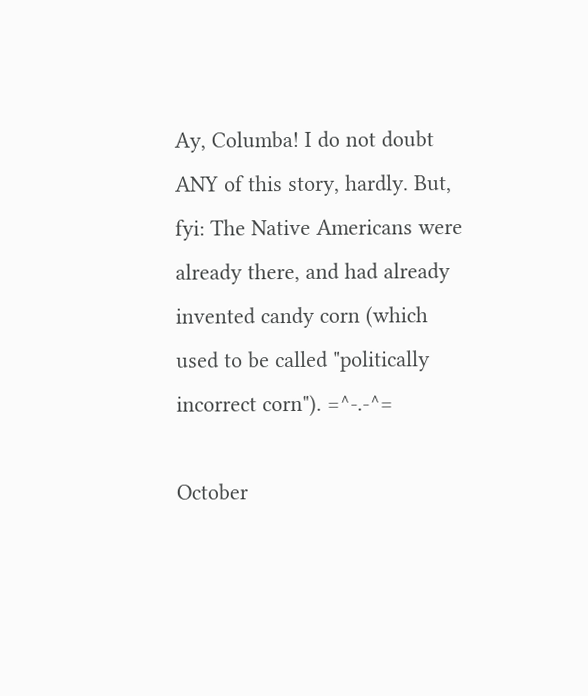Ay, Columba! I do not doubt ANY of this story, hardly. But, fyi: The Native Americans were already there, and had already invented candy corn (which used to be called "politically incorrect corn"). =^-.-^=

October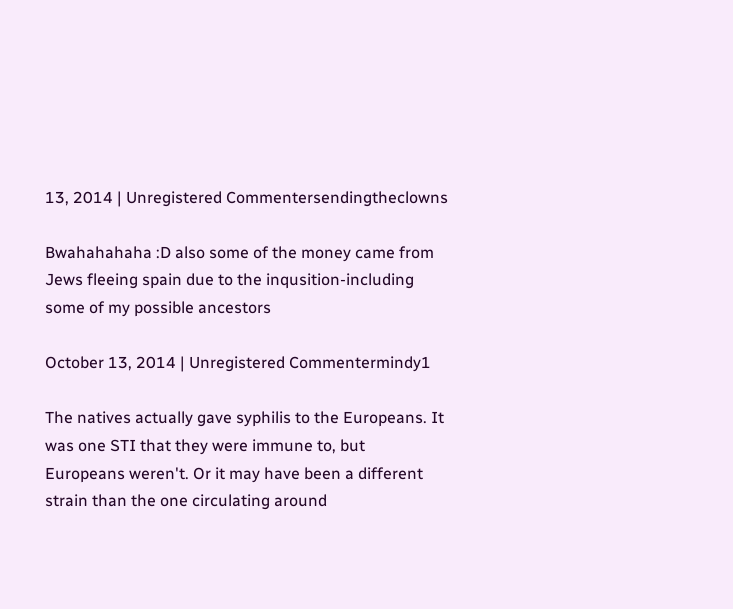13, 2014 | Unregistered Commentersendingtheclowns

Bwahahahaha :D also some of the money came from Jews fleeing spain due to the inqusition-including some of my possible ancestors

October 13, 2014 | Unregistered Commentermindy1

The natives actually gave syphilis to the Europeans. It was one STI that they were immune to, but Europeans weren't. Or it may have been a different strain than the one circulating around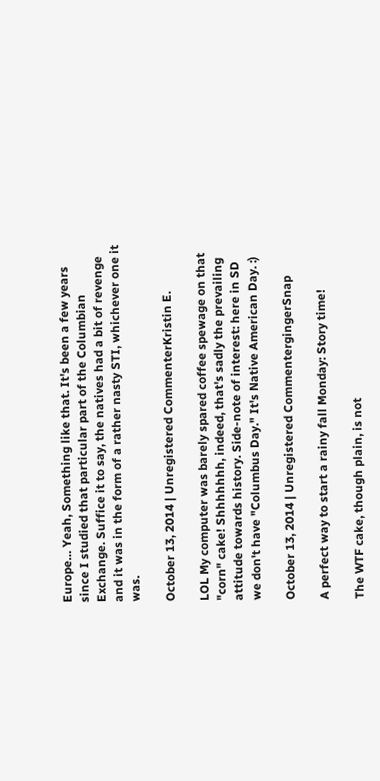Europe… Yeah, Something like that. It's been a few years since I studied that particular part of the Columbian Exchange. Suffice it to say, the natives had a bit of revenge and it was in the form of a rather nasty STI, whichever one it was.

October 13, 2014 | Unregistered CommenterKristin E.

LOL My computer was barely spared coffee spewage on that "corn" cake! Shhhhhhh, indeed, that's sadly the prevailing attitude towards history. Side-note of interest: here in SD we don't have "Columbus Day." It's Native American Day. :)

October 13, 2014 | Unregistered CommentergingerSnap

A perfect way to start a rainy fall Monday: Story time!

The WTF cake, though plain, is not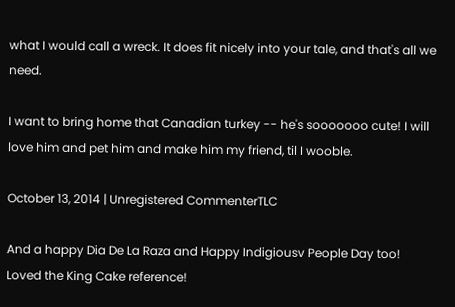what I would call a wreck. It does fit nicely into your tale, and that's all we need.

I want to bring home that Canadian turkey -- he's sooooooo cute! I will love him and pet him and make him my friend, til I wooble.

October 13, 2014 | Unregistered CommenterTLC

And a happy Dia De La Raza and Happy Indigiousv People Day too! Loved the King Cake reference!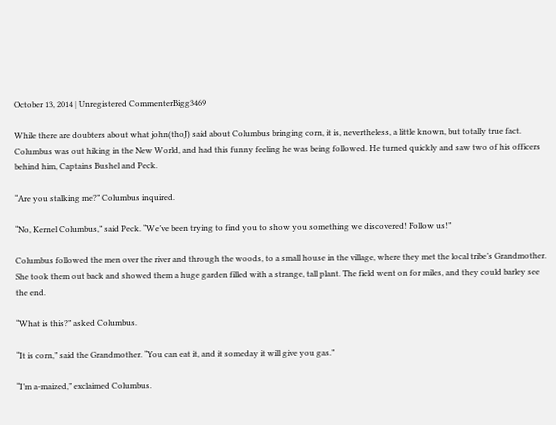October 13, 2014 | Unregistered CommenterBigg3469

While there are doubters about what john(thoJ) said about Columbus bringing corn, it is, nevertheless, a little known, but totally true fact. Columbus was out hiking in the New World, and had this funny feeling he was being followed. He turned quickly and saw two of his officers behind him, Captains Bushel and Peck.

“Are you stalking me?” Columbus inquired.

“No, Kernel Columbus,” said Peck. “We’ve been trying to find you to show you something we discovered! Follow us!”

Columbus followed the men over the river and through the woods, to a small house in the village, where they met the local tribe’s Grandmother. She took them out back and showed them a huge garden filled with a strange, tall plant. The field went on for miles, and they could barley see the end.

“What is this?” asked Columbus.

“It is corn,” said the Grandmother. “You can eat it, and it someday it will give you gas.”

“I’m a-maized,” exclaimed Columbus.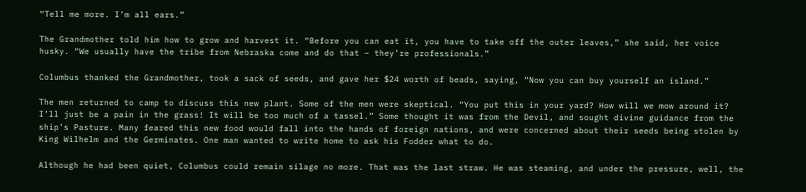“Tell me more. I’m all ears.”

The Grandmother told him how to grow and harvest it. “Before you can eat it, you have to take off the outer leaves,” she said, her voice husky. “We usually have the tribe from Nebraska come and do that – they’re professionals.”

Columbus thanked the Grandmother, took a sack of seeds, and gave her $24 worth of beads, saying, “Now you can buy yourself an island.”

The men returned to camp to discuss this new plant. Some of the men were skeptical. “You put this in your yard? How will we mow around it? I’ll just be a pain in the grass! It will be too much of a tassel.” Some thought it was from the Devil, and sought divine guidance from the ship’s Pasture. Many feared this new food would fall into the hands of foreign nations, and were concerned about their seeds being stolen by King Wilhelm and the Germinates. One man wanted to write home to ask his Fodder what to do.

Although he had been quiet, Columbus could remain silage no more. That was the last straw. He was steaming, and under the pressure, well, the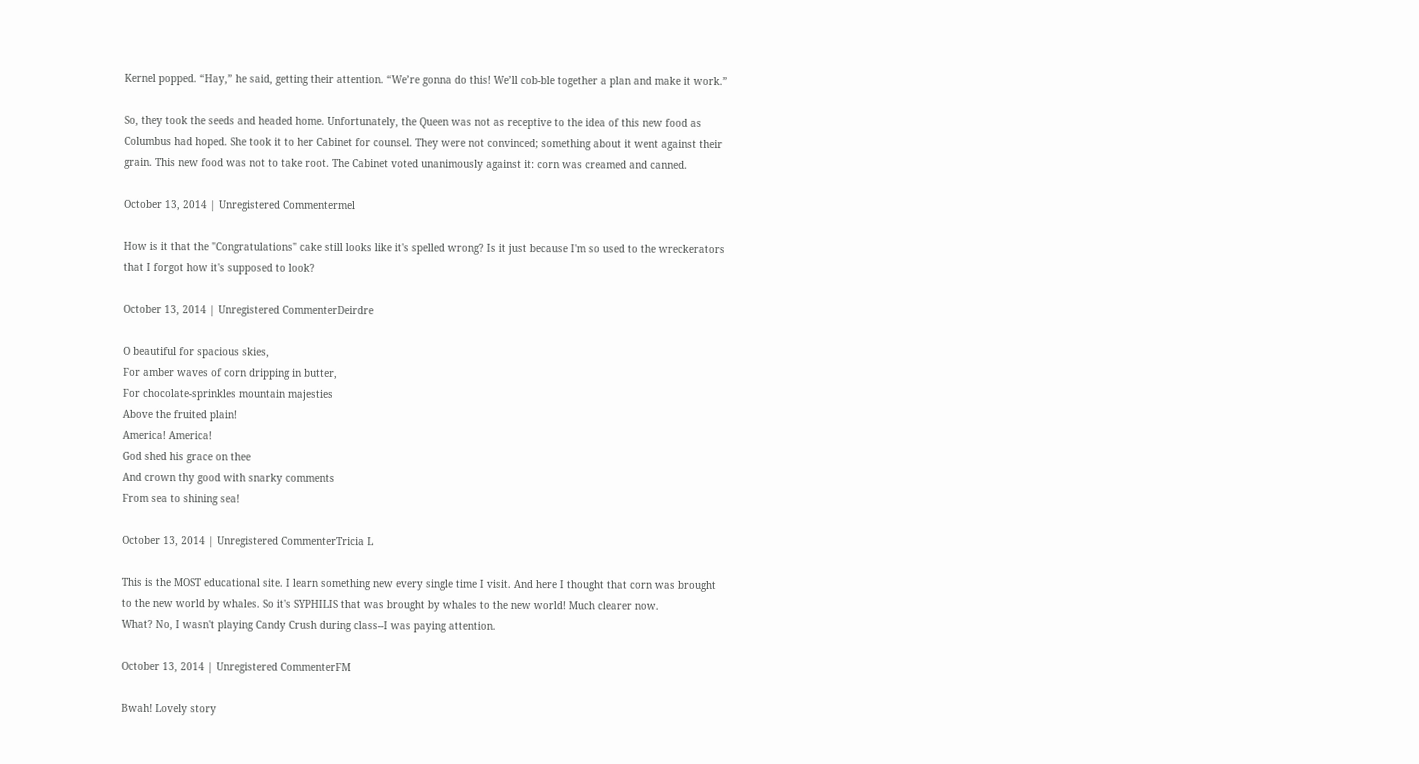Kernel popped. “Hay,” he said, getting their attention. “We’re gonna do this! We’ll cob-ble together a plan and make it work.”

So, they took the seeds and headed home. Unfortunately, the Queen was not as receptive to the idea of this new food as Columbus had hoped. She took it to her Cabinet for counsel. They were not convinced; something about it went against their grain. This new food was not to take root. The Cabinet voted unanimously against it: corn was creamed and canned.

October 13, 2014 | Unregistered Commentermel

How is it that the "Congratulations" cake still looks like it's spelled wrong? Is it just because I'm so used to the wreckerators that I forgot how it's supposed to look?

October 13, 2014 | Unregistered CommenterDeirdre

O beautiful for spacious skies,
For amber waves of corn dripping in butter,
For chocolate-sprinkles mountain majesties
Above the fruited plain!
America! America!
God shed his grace on thee
And crown thy good with snarky comments
From sea to shining sea!

October 13, 2014 | Unregistered CommenterTricia L

This is the MOST educational site. I learn something new every single time I visit. And here I thought that corn was brought to the new world by whales. So it's SYPHILIS that was brought by whales to the new world! Much clearer now.
What? No, I wasn't playing Candy Crush during class--I was paying attention.

October 13, 2014 | Unregistered CommenterFM

Bwah! Lovely story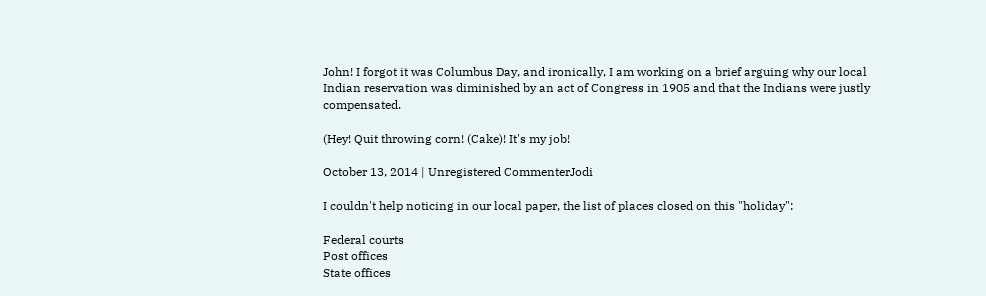John! I forgot it was Columbus Day, and ironically, I am working on a brief arguing why our local Indian reservation was diminished by an act of Congress in 1905 and that the Indians were justly compensated.

(Hey! Quit throwing corn! (Cake)! It's my job!

October 13, 2014 | Unregistered CommenterJodi

I couldn't help noticing in our local paper, the list of places closed on this "holiday":

Federal courts
Post offices
State offices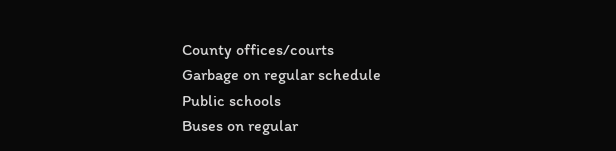County offices/courts
Garbage on regular schedule
Public schools
Buses on regular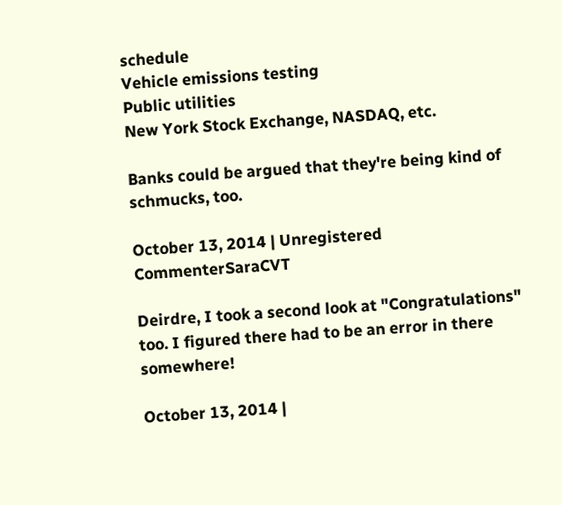schedule
Vehicle emissions testing
Public utilities
New York Stock Exchange, NASDAQ, etc.

Banks could be argued that they're being kind of schmucks, too.

October 13, 2014 | Unregistered CommenterSaraCVT

Deirdre, I took a second look at "Congratulations" too. I figured there had to be an error in there somewhere!

October 13, 2014 |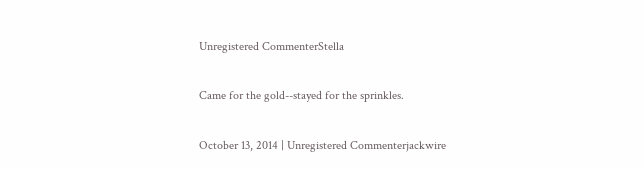Unregistered CommenterStella

Came for the gold--stayed for the sprinkles.

October 13, 2014 | Unregistered Commenterjackwire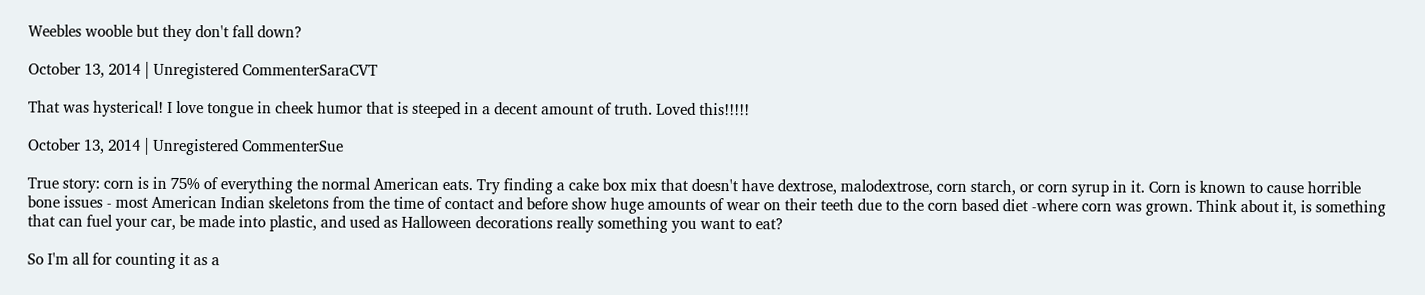Weebles wooble but they don't fall down?

October 13, 2014 | Unregistered CommenterSaraCVT

That was hysterical! I love tongue in cheek humor that is steeped in a decent amount of truth. Loved this!!!!!

October 13, 2014 | Unregistered CommenterSue

True story: corn is in 75% of everything the normal American eats. Try finding a cake box mix that doesn't have dextrose, malodextrose, corn starch, or corn syrup in it. Corn is known to cause horrible bone issues - most American Indian skeletons from the time of contact and before show huge amounts of wear on their teeth due to the corn based diet -where corn was grown. Think about it, is something that can fuel your car, be made into plastic, and used as Halloween decorations really something you want to eat?

So I'm all for counting it as a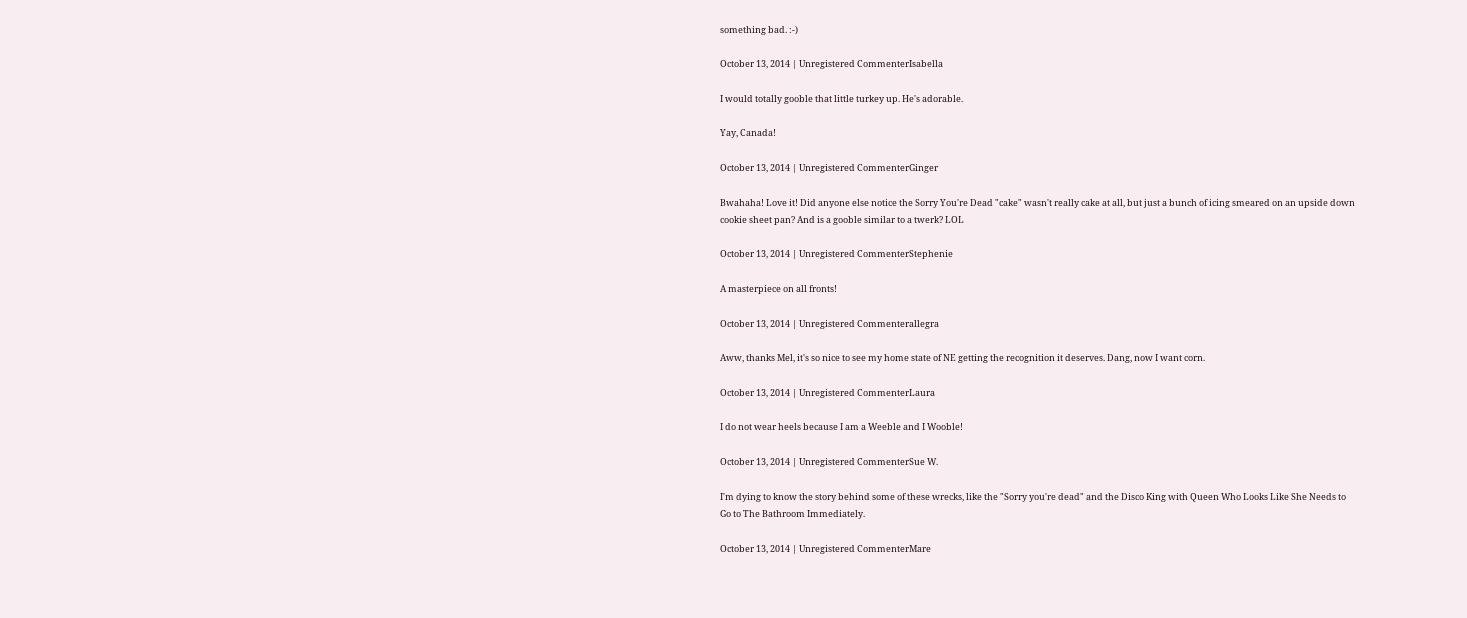something bad. :-)

October 13, 2014 | Unregistered CommenterIsabella

I would totally gooble that little turkey up. He's adorable.

Yay, Canada!

October 13, 2014 | Unregistered CommenterGinger

Bwahaha! Love it! Did anyone else notice the Sorry You're Dead "cake" wasn't really cake at all, but just a bunch of icing smeared on an upside down cookie sheet pan? And is a gooble similar to a twerk? LOL

October 13, 2014 | Unregistered CommenterStephenie

A masterpiece on all fronts!

October 13, 2014 | Unregistered Commenterallegra

Aww, thanks Mel, it's so nice to see my home state of NE getting the recognition it deserves. Dang, now I want corn.

October 13, 2014 | Unregistered CommenterLaura

I do not wear heels because I am a Weeble and I Wooble!

October 13, 2014 | Unregistered CommenterSue W.

I'm dying to know the story behind some of these wrecks, like the "Sorry you're dead" and the Disco King with Queen Who Looks Like She Needs to Go to The Bathroom Immediately.

October 13, 2014 | Unregistered CommenterMare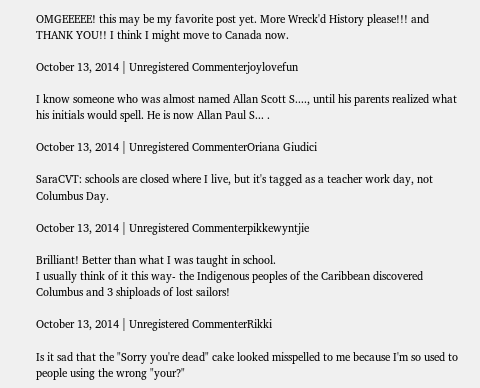OMGEEEEE! this may be my favorite post yet. More Wreck'd History please!!! and THANK YOU!! I think I might move to Canada now.

October 13, 2014 | Unregistered Commenterjoylovefun

I know someone who was almost named Allan Scott S...., until his parents realized what his initials would spell. He is now Allan Paul S... .

October 13, 2014 | Unregistered CommenterOriana Giudici

SaraCVT: schools are closed where I live, but it's tagged as a teacher work day, not Columbus Day.

October 13, 2014 | Unregistered Commenterpikkewyntjie

Brilliant! Better than what I was taught in school.
I usually think of it this way- the Indigenous peoples of the Caribbean discovered Columbus and 3 shiploads of lost sailors!

October 13, 2014 | Unregistered CommenterRikki

Is it sad that the "Sorry you're dead" cake looked misspelled to me because I'm so used to people using the wrong "your?"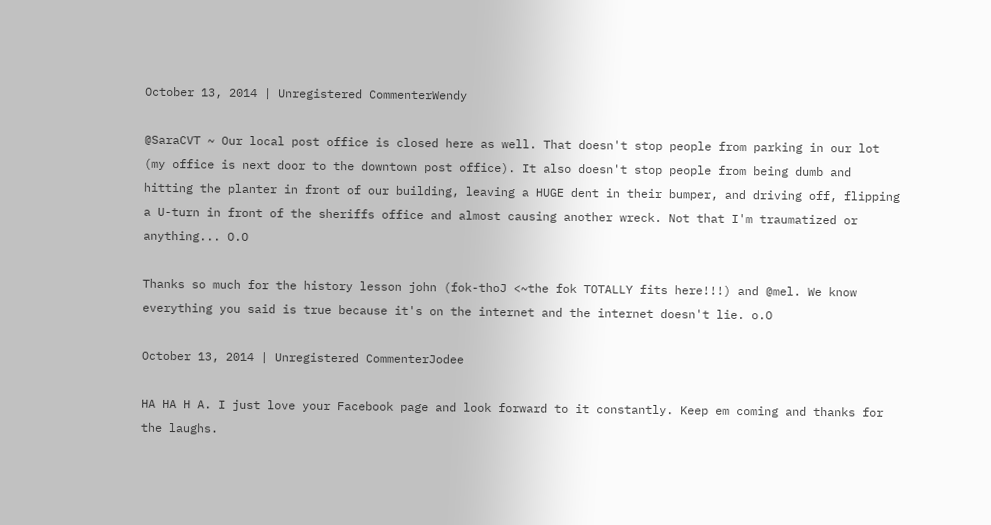October 13, 2014 | Unregistered CommenterWendy

@SaraCVT ~ Our local post office is closed here as well. That doesn't stop people from parking in our lot (my office is next door to the downtown post office). It also doesn't stop people from being dumb and hitting the planter in front of our building, leaving a HUGE dent in their bumper, and driving off, flipping a U-turn in front of the sheriffs office and almost causing another wreck. Not that I'm traumatized or anything... O.O

Thanks so much for the history lesson john (fok-thoJ <~the fok TOTALLY fits here!!!) and @mel. We know everything you said is true because it's on the internet and the internet doesn't lie. o.O

October 13, 2014 | Unregistered CommenterJodee

HA HA H A. I just love your Facebook page and look forward to it constantly. Keep em coming and thanks for the laughs.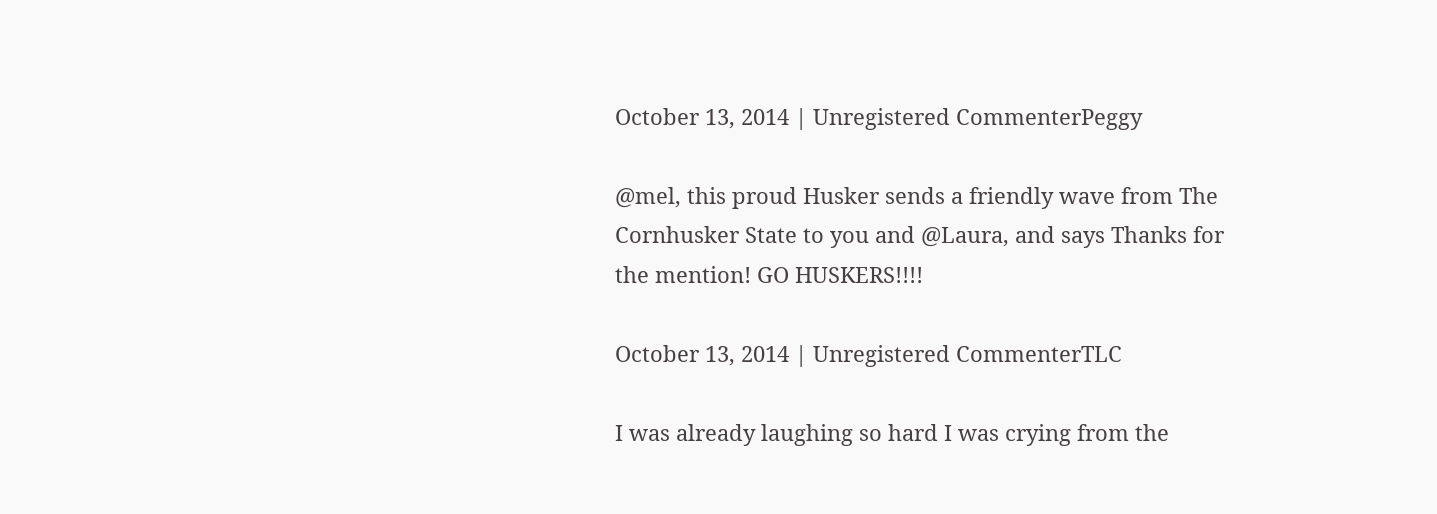October 13, 2014 | Unregistered CommenterPeggy

@mel, this proud Husker sends a friendly wave from The Cornhusker State to you and @Laura, and says Thanks for the mention! GO HUSKERS!!!!

October 13, 2014 | Unregistered CommenterTLC

I was already laughing so hard I was crying from the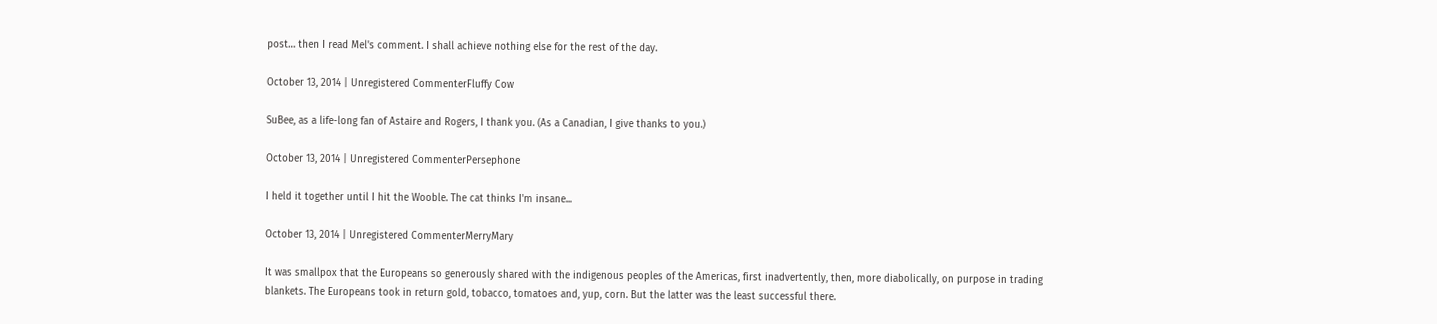post… then I read Mel's comment. I shall achieve nothing else for the rest of the day.

October 13, 2014 | Unregistered CommenterFluffy Cow

SuBee, as a life-long fan of Astaire and Rogers, I thank you. (As a Canadian, I give thanks to you.)

October 13, 2014 | Unregistered CommenterPersephone

I held it together until I hit the Wooble. The cat thinks I'm insane...

October 13, 2014 | Unregistered CommenterMerryMary

It was smallpox that the Europeans so generously shared with the indigenous peoples of the Americas, first inadvertently, then, more diabolically, on purpose in trading blankets. The Europeans took in return gold, tobacco, tomatoes and, yup, corn. But the latter was the least successful there.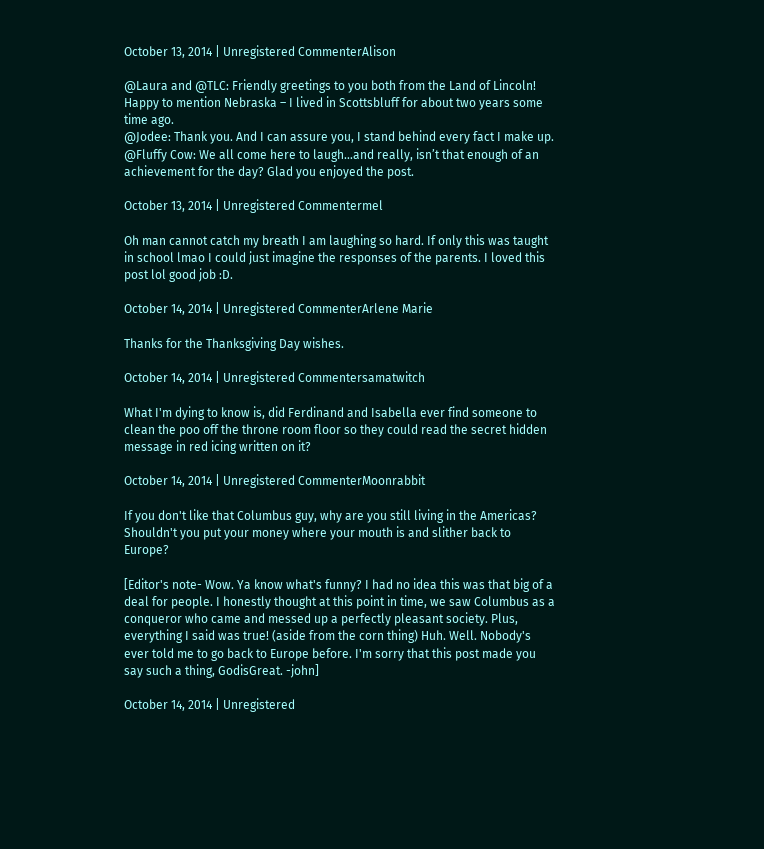October 13, 2014 | Unregistered CommenterAlison

@Laura and @TLC: Friendly greetings to you both from the Land of Lincoln! Happy to mention Nebraska – I lived in Scottsbluff for about two years some time ago.
@Jodee: Thank you. And I can assure you, I stand behind every fact I make up.
@Fluffy Cow: We all come here to laugh…and really, isn’t that enough of an achievement for the day? Glad you enjoyed the post.

October 13, 2014 | Unregistered Commentermel

Oh man cannot catch my breath I am laughing so hard. If only this was taught in school lmao I could just imagine the responses of the parents. I loved this post lol good job :D.

October 14, 2014 | Unregistered CommenterArlene Marie

Thanks for the Thanksgiving Day wishes.

October 14, 2014 | Unregistered Commentersamatwitch

What I'm dying to know is, did Ferdinand and Isabella ever find someone to clean the poo off the throne room floor so they could read the secret hidden message in red icing written on it?

October 14, 2014 | Unregistered CommenterMoonrabbit

If you don't like that Columbus guy, why are you still living in the Americas? Shouldn't you put your money where your mouth is and slither back to Europe?

[Editor's note- Wow. Ya know what's funny? I had no idea this was that big of a deal for people. I honestly thought at this point in time, we saw Columbus as a conqueror who came and messed up a perfectly pleasant society. Plus, everything I said was true! (aside from the corn thing) Huh. Well. Nobody's ever told me to go back to Europe before. I'm sorry that this post made you say such a thing, GodisGreat. -john]

October 14, 2014 | Unregistered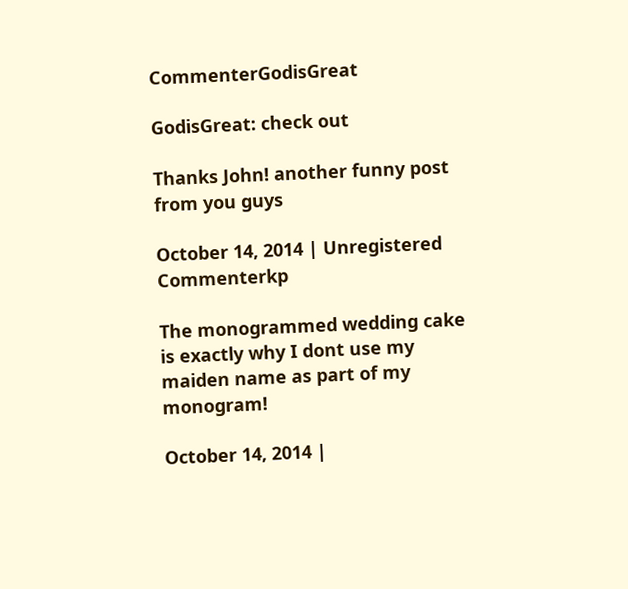CommenterGodisGreat

GodisGreat: check out

Thanks John! another funny post from you guys

October 14, 2014 | Unregistered Commenterkp

The monogrammed wedding cake is exactly why I dont use my maiden name as part of my monogram!

October 14, 2014 |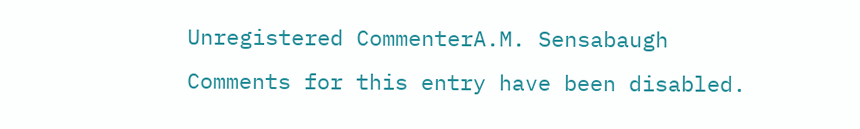Unregistered CommenterA.M. Sensabaugh
Comments for this entry have been disabled.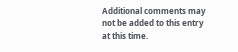Additional comments may not be added to this entry at this time.